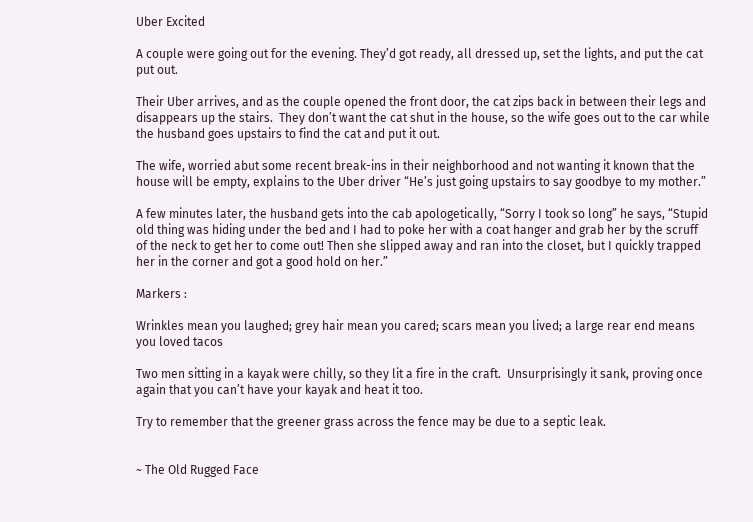Uber Excited

A couple were going out for the evening. They’d got ready, all dressed up, set the lights, and put the cat put out.

Their Uber arrives, and as the couple opened the front door, the cat zips back in between their legs and disappears up the stairs.  They don’t want the cat shut in the house, so the wife goes out to the car while the husband goes upstairs to find the cat and put it out.

The wife, worried abut some recent break-ins in their neighborhood and not wanting it known that the house will be empty, explains to the Uber driver “He’s just going upstairs to say goodbye to my mother.”

A few minutes later, the husband gets into the cab apologetically, “Sorry I took so long” he says, “Stupid old thing was hiding under the bed and I had to poke her with a coat hanger and grab her by the scruff of the neck to get her to come out! Then she slipped away and ran into the closet, but I quickly trapped her in the corner and got a good hold on her.”

Markers :

Wrinkles mean you laughed; grey hair mean you cared; scars mean you lived; a large rear end means you loved tacos

Two men sitting in a kayak were chilly, so they lit a fire in the craft.  Unsurprisingly it sank, proving once again that you can’t have your kayak and heat it too.

Try to remember that the greener grass across the fence may be due to a septic leak.


~ The Old Rugged Face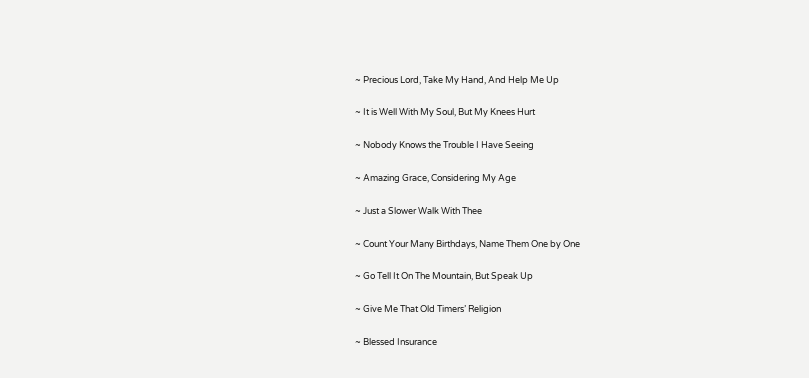~ Precious Lord, Take My Hand, And Help Me Up

~ It is Well With My Soul, But My Knees Hurt

~ Nobody Knows the Trouble I Have Seeing

~ Amazing Grace, Considering My Age

~ Just a Slower Walk With Thee

~ Count Your Many Birthdays, Name Them One by One

~ Go Tell It On The Mountain, But Speak Up

~ Give Me That Old Timers’ Religion

~ Blessed Insurance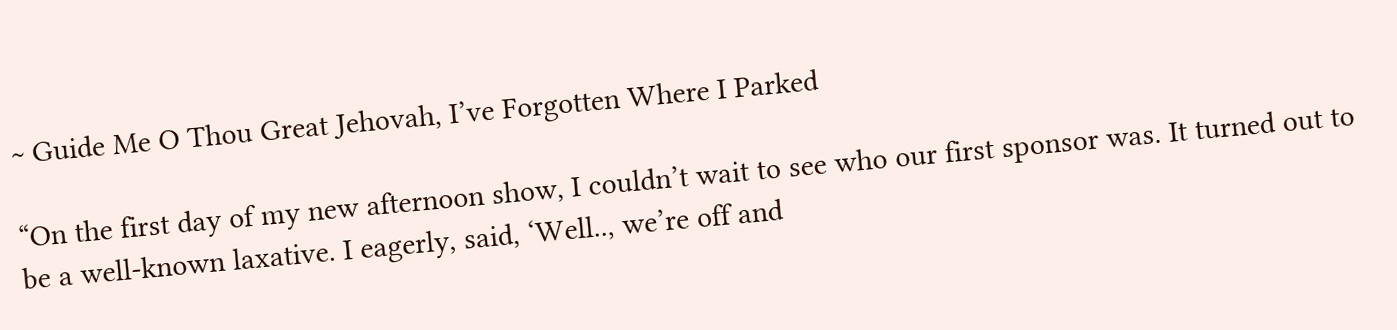~ Guide Me O Thou Great Jehovah, I’ve Forgotten Where I Parked

“On the first day of my new afternoon show, I couldn’t wait to see who our first sponsor was. It turned out to be a well-known laxative. I eagerly, said, ‘Well.., we’re off and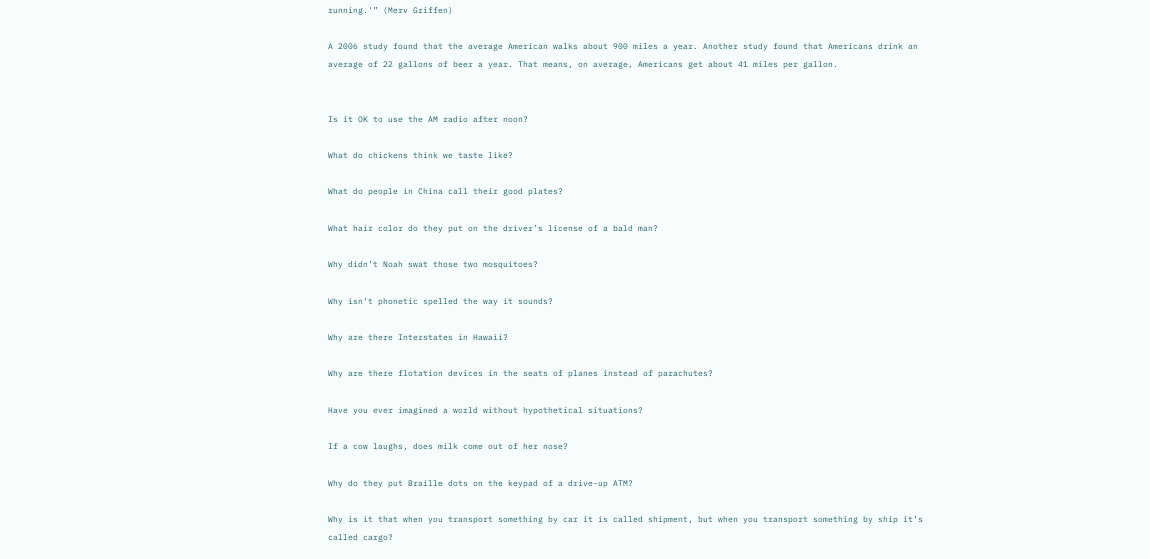running.'” (Merv Griffen)

A 2006 study found that the average American walks about 900 miles a year. Another study found that Americans drink an average of 22 gallons of beer a year. That means, on average, Americans get about 41 miles per gallon.


Is it OK to use the AM radio after noon?

What do chickens think we taste like?

What do people in China call their good plates?

What hair color do they put on the driver’s license of a bald man?

Why didn’t Noah swat those two mosquitoes?

Why isn’t phonetic spelled the way it sounds?

Why are there Interstates in Hawaii?

Why are there flotation devices in the seats of planes instead of parachutes?

Have you ever imagined a world without hypothetical situations?

If a cow laughs, does milk come out of her nose?

Why do they put Braille dots on the keypad of a drive-up ATM?

Why is it that when you transport something by car it is called shipment, but when you transport something by ship it’s called cargo?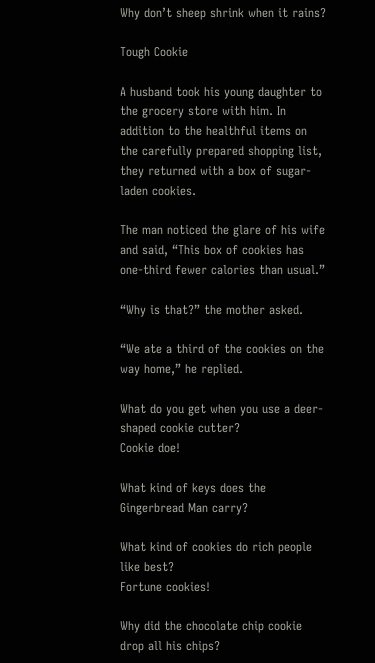Why don’t sheep shrink when it rains?

Tough Cookie

A husband took his young daughter to the grocery store with him. In addition to the healthful items on the carefully prepared shopping list, they returned with a box of sugar-laden cookies.

The man noticed the glare of his wife and said, “This box of cookies has one-third fewer calories than usual.”

“Why is that?” the mother asked.

“We ate a third of the cookies on the way home,” he replied.

What do you get when you use a deer-shaped cookie cutter?
Cookie doe!

What kind of keys does the Gingerbread Man carry?

What kind of cookies do rich people like best?
Fortune cookies!

Why did the chocolate chip cookie drop all his chips?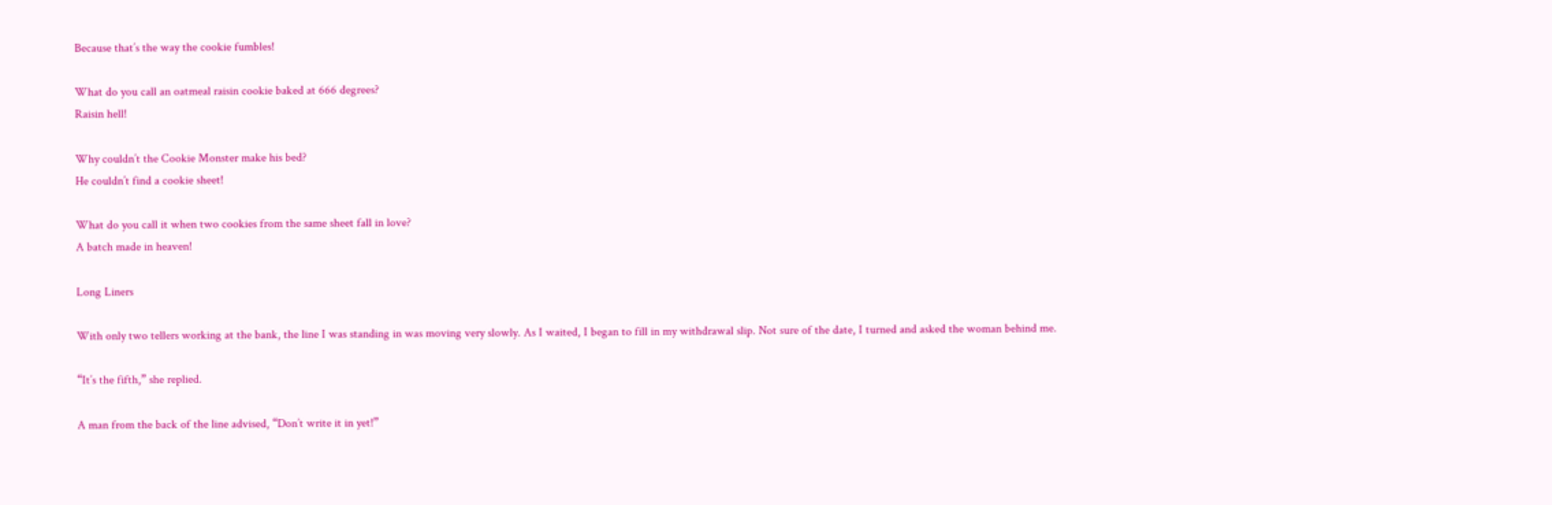Because that’s the way the cookie fumbles!

What do you call an oatmeal raisin cookie baked at 666 degrees?
Raisin hell!

Why couldn’t the Cookie Monster make his bed?
He couldn’t find a cookie sheet!

What do you call it when two cookies from the same sheet fall in love?
A batch made in heaven!

Long Liners

With only two tellers working at the bank, the line I was standing in was moving very slowly. As I waited, I began to fill in my withdrawal slip. Not sure of the date, I turned and asked the woman behind me.

“It’s the fifth,” she replied.

A man from the back of the line advised, “Don’t write it in yet!”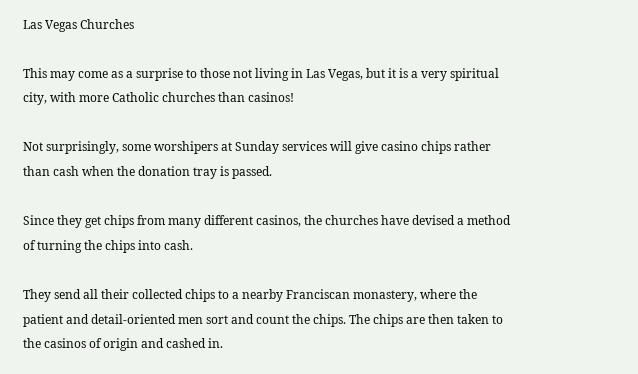Las Vegas Churches

This may come as a surprise to those not living in Las Vegas, but it is a very spiritual city, with more Catholic churches than casinos!

Not surprisingly, some worshipers at Sunday services will give casino chips rather than cash when the donation tray is passed.

Since they get chips from many different casinos, the churches have devised a method of turning the chips into cash.

They send all their collected chips to a nearby Franciscan monastery, where the patient and detail-oriented men sort and count the chips. The chips are then taken to the casinos of origin and cashed in.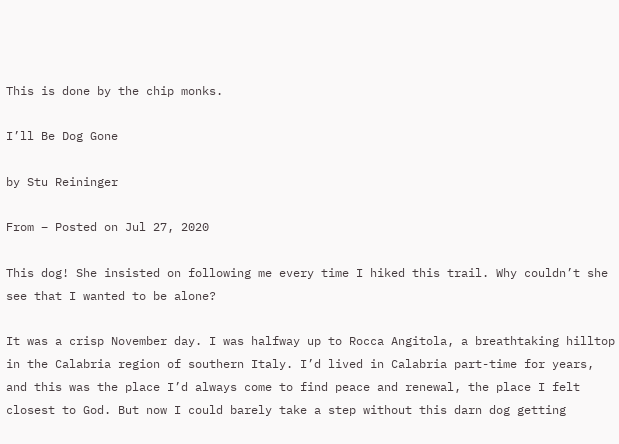This is done by the chip monks.

I’ll Be Dog Gone

by Stu Reininger

From – Posted on Jul 27, 2020

This dog! She insisted on following me every time I hiked this trail. Why couldn’t she see that I wanted to be alone?

It was a crisp November day. I was halfway up to Rocca Angitola, a breathtaking hilltop in the Calabria region of southern Italy. I’d lived in Calabria part-time for years, and this was the place I’d always come to find peace and renewal, the place I felt closest to God. But now I could barely take a step without this darn dog getting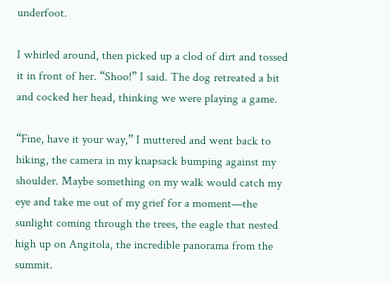underfoot.

I whirled around, then picked up a clod of dirt and tossed it in front of her. “Shoo!” I said. The dog retreated a bit and cocked her head, thinking we were playing a game.

“Fine, have it your way,” I muttered and went back to hiking, the camera in my knapsack bumping against my shoulder. Maybe something on my walk would catch my eye and take me out of my grief for a moment—the sunlight coming through the trees, the eagle that nested high up on Angitola, the incredible panorama from the summit.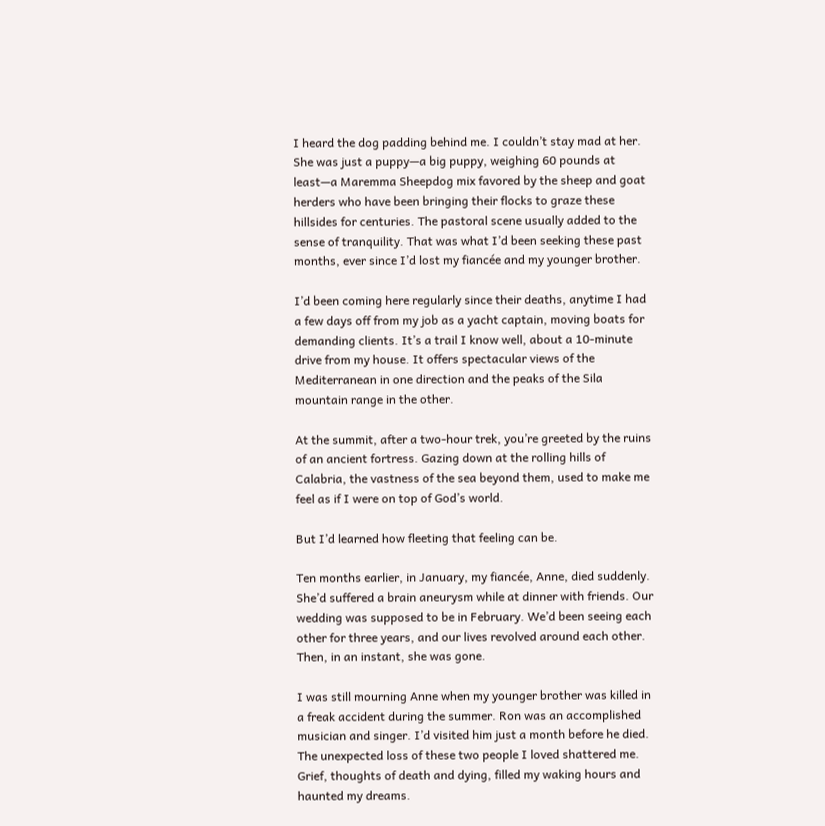I heard the dog padding behind me. I couldn’t stay mad at her. She was just a puppy—a big puppy, weighing 60 pounds at least—a Maremma Sheepdog mix favored by the sheep and goat herders who have been bringing their flocks to graze these hillsides for centuries. The pastoral scene usually added to the sense of tranquility. That was what I’d been seeking these past months, ever since I’d lost my fiancée and my younger brother.

I’d been coming here regularly since their deaths, anytime I had a few days off from my job as a yacht captain, moving boats for demanding clients. It’s a trail I know well, about a 10-minute drive from my house. It offers spectacular views of the Mediterranean in one direction and the peaks of the Sila mountain range in the other.

At the summit, after a two-hour trek, you’re greeted by the ruins of an ancient fortress. Gazing down at the rolling hills of Calabria, the vastness of the sea beyond them, used to make me feel as if I were on top of God’s world.

But I’d learned how fleeting that feeling can be.

Ten months earlier, in January, my fiancée, Anne, died suddenly. She’d suffered a brain aneurysm while at dinner with friends. Our wedding was supposed to be in February. We’d been seeing each other for three years, and our lives revolved around each other. Then, in an instant, she was gone.

I was still mourning Anne when my younger brother was killed in a freak accident during the summer. Ron was an accomplished musician and singer. I’d visited him just a month before he died. The unexpected loss of these two people I loved shattered me. Grief, thoughts of death and dying, filled my waking hours and haunted my dreams.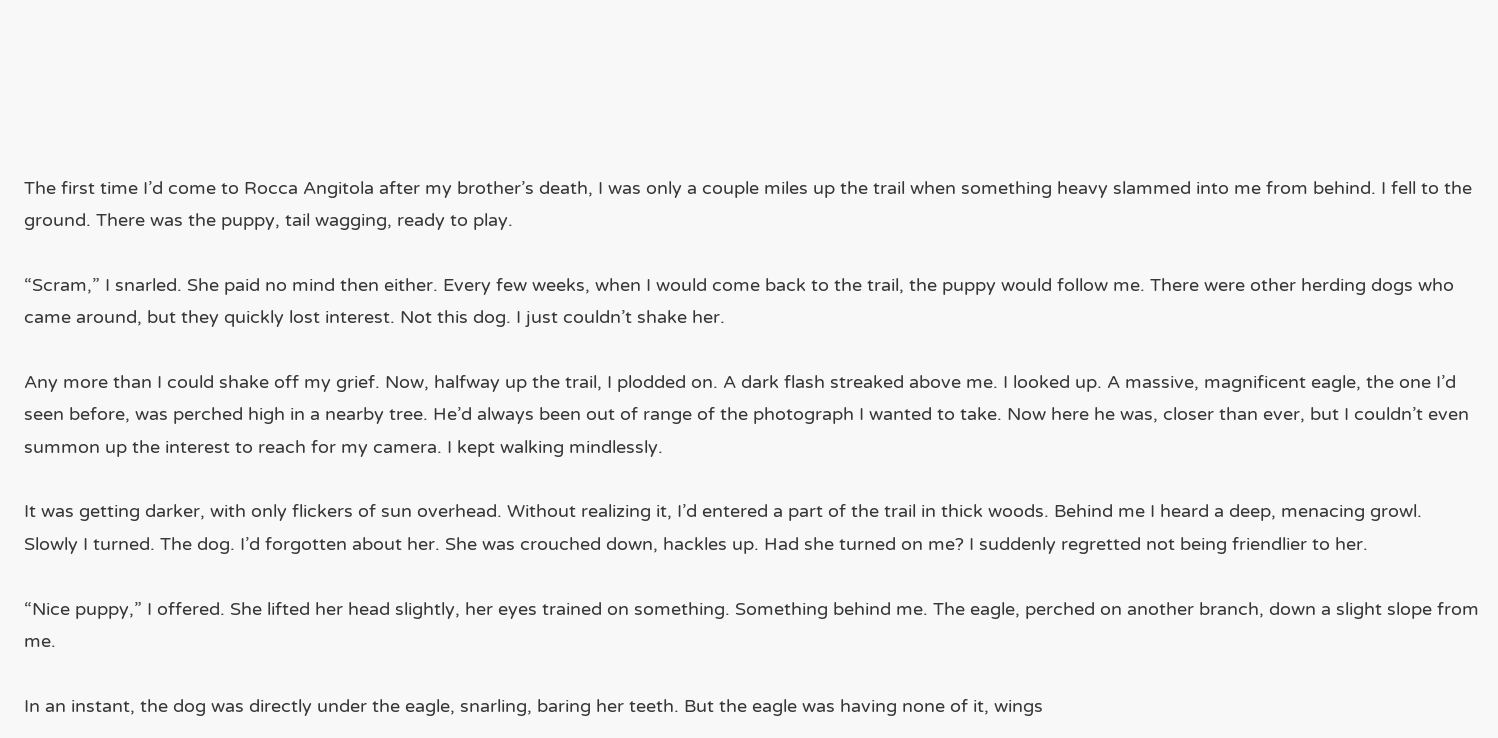The first time I’d come to Rocca Angitola after my brother’s death, I was only a couple miles up the trail when something heavy slammed into me from behind. I fell to the ground. There was the puppy, tail wagging, ready to play.

“Scram,” I snarled. She paid no mind then either. Every few weeks, when I would come back to the trail, the puppy would follow me. There were other herding dogs who came around, but they quickly lost interest. Not this dog. I just couldn’t shake her.

Any more than I could shake off my grief. Now, halfway up the trail, I plodded on. A dark flash streaked above me. I looked up. A massive, magnificent eagle, the one I’d seen before, was perched high in a nearby tree. He’d always been out of range of the photograph I wanted to take. Now here he was, closer than ever, but I couldn’t even summon up the interest to reach for my camera. I kept walking mindlessly.

It was getting darker, with only flickers of sun overhead. Without realizing it, I’d entered a part of the trail in thick woods. Behind me I heard a deep, menacing growl. Slowly I turned. The dog. I’d forgotten about her. She was crouched down, hackles up. Had she turned on me? I suddenly regretted not being friendlier to her.

“Nice puppy,” I offered. She lifted her head slightly, her eyes trained on something. Something behind me. The eagle, perched on another branch, down a slight slope from me.

In an instant, the dog was directly under the eagle, snarling, baring her teeth. But the eagle was having none of it, wings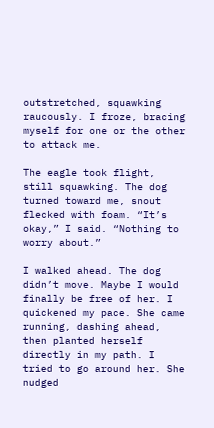outstretched, squawking raucously. I froze, bracing myself for one or the other to attack me.

The eagle took flight, still squawking. The dog turned toward me, snout flecked with foam. “It’s okay,” I said. “Nothing to worry about.”

I walked ahead. The dog didn’t move. Maybe I would finally be free of her. I quickened my pace. She came running, dashing ahead, then planted herself directly in my path. I tried to go around her. She nudged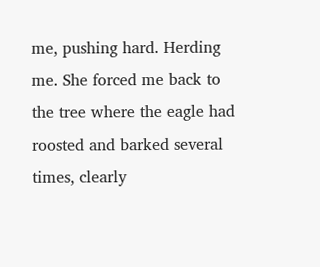me, pushing hard. Herding me. She forced me back to the tree where the eagle had roosted and barked several times, clearly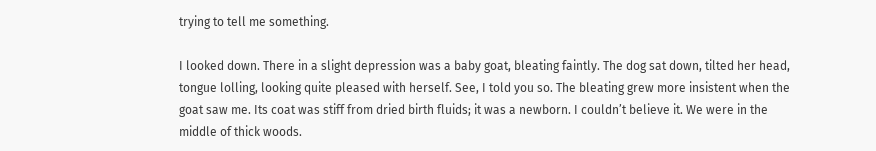trying to tell me something.

I looked down. There in a slight depression was a baby goat, bleating faintly. The dog sat down, tilted her head, tongue lolling, looking quite pleased with herself. See, I told you so. The bleating grew more insistent when the goat saw me. Its coat was stiff from dried birth fluids; it was a newborn. I couldn’t believe it. We were in the middle of thick woods.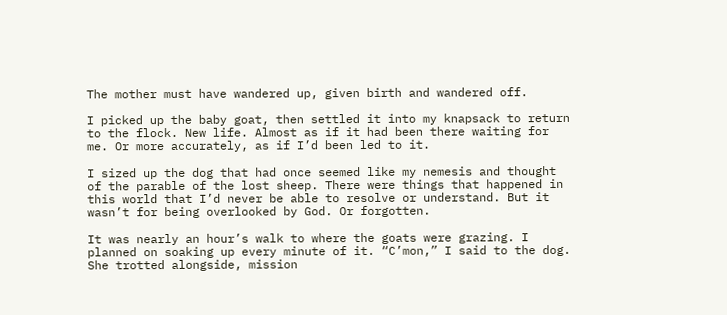The mother must have wandered up, given birth and wandered off.

I picked up the baby goat, then settled it into my knapsack to return to the flock. New life. Almost as if it had been there waiting for me. Or more accurately, as if I’d been led to it.

I sized up the dog that had once seemed like my nemesis and thought of the parable of the lost sheep. There were things that happened in this world that I’d never be able to resolve or understand. But it wasn’t for being overlooked by God. Or forgotten.

It was nearly an hour’s walk to where the goats were grazing. I planned on soaking up every minute of it. “C’mon,” I said to the dog. She trotted alongside, mission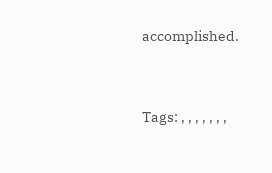accomplished.


Tags: , , , , , , ,